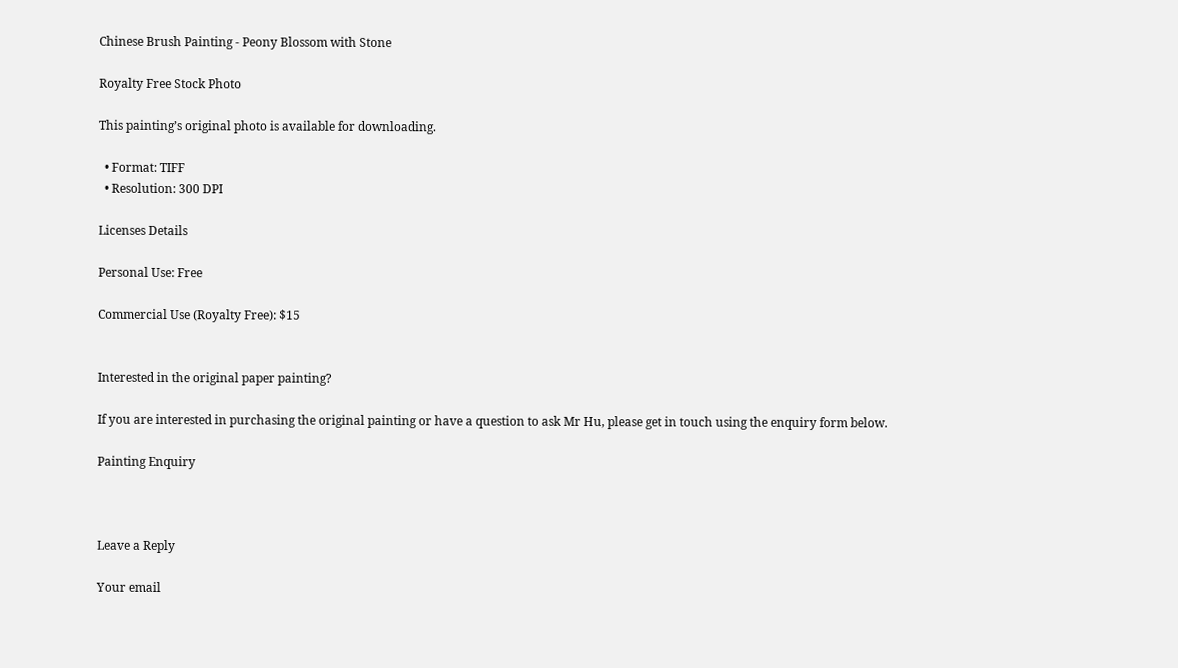Chinese Brush Painting - Peony Blossom with Stone

Royalty Free Stock Photo

This painting’s original photo is available for downloading.

  • Format: TIFF
  • Resolution: 300 DPI

Licenses Details

Personal Use: Free

Commercial Use (Royalty Free): $15


Interested in the original paper painting?

If you are interested in purchasing the original painting or have a question to ask Mr Hu, please get in touch using the enquiry form below.

Painting Enquiry



Leave a Reply

Your email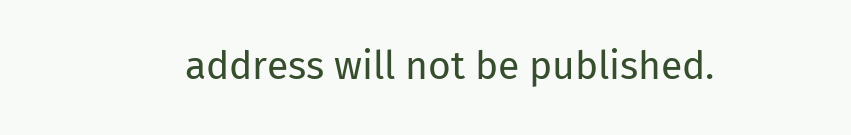address will not be published.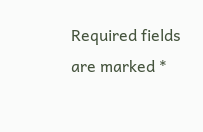Required fields are marked *